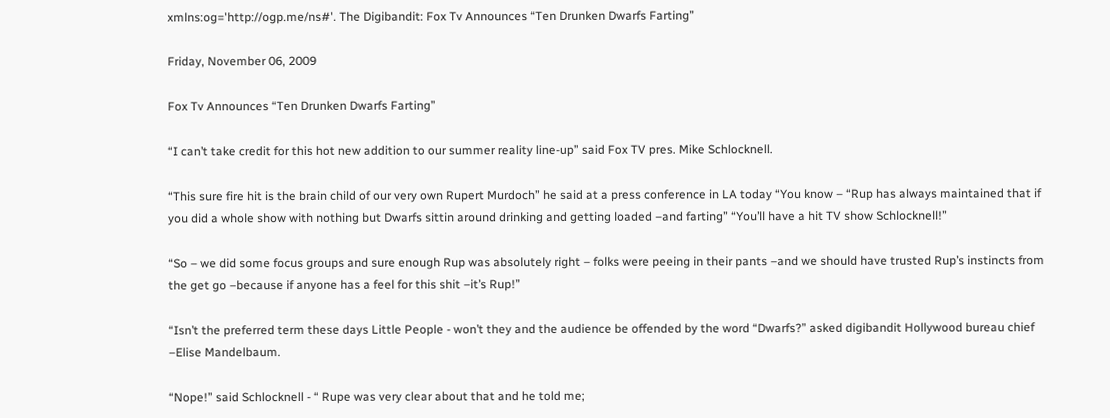xmlns:og='http://ogp.me/ns#'. The Digibandit: Fox Tv Announces “Ten Drunken Dwarfs Farting”

Friday, November 06, 2009

Fox Tv Announces “Ten Drunken Dwarfs Farting”

“I can’t take credit for this hot new addition to our summer reality line-up” said Fox TV pres. Mike Schlocknell.

“This sure fire hit is the brain child of our very own Rupert Murdoch” he said at a press conference in LA today “You know – “Rup has always maintained that if you did a whole show with nothing but Dwarfs sittin around drinking and getting loaded –and farting” “You’ll have a hit TV show Schlocknell!”

“So – we did some focus groups and sure enough Rup was absolutely right – folks were peeing in their pants –and we should have trusted Rup’s instincts from the get go –because if anyone has a feel for this shit –it’s Rup!”

“Isn’t the preferred term these days Little People - won’t they and the audience be offended by the word “Dwarfs?” asked digibandit Hollywood bureau chief –Elise Mandelbaum.

“Nope!” said Schlocknell - “ Rupe was very clear about that and he told me;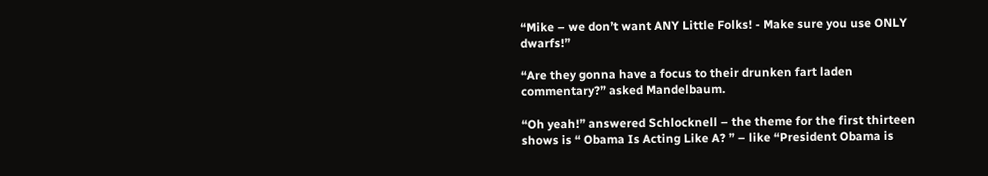“Mike – we don’t want ANY Little Folks! - Make sure you use ONLY dwarfs!”

“Are they gonna have a focus to their drunken fart laden commentary?” asked Mandelbaum.

“Oh yeah!” answered Schlocknell – the theme for the first thirteen shows is “ Obama Is Acting Like A? ” – like “President Obama is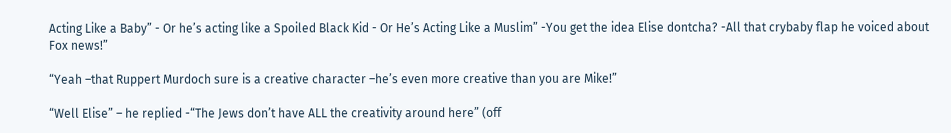Acting Like a Baby” - Or he’s acting like a Spoiled Black Kid - Or He’s Acting Like a Muslim” -You get the idea Elise dontcha? -All that crybaby flap he voiced about Fox news!”

“Yeah –that Ruppert Murdoch sure is a creative character –he’s even more creative than you are Mike!”

“Well Elise” – he replied -“The Jews don’t have ALL the creativity around here” (off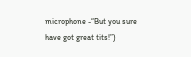microphone -“But you sure have got great tits!”)